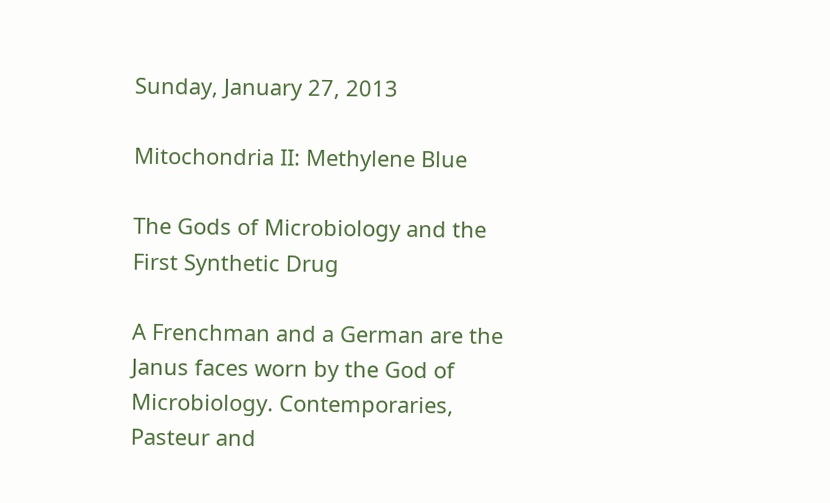Sunday, January 27, 2013

Mitochondria II: Methylene Blue

The Gods of Microbiology and the First Synthetic Drug

A Frenchman and a German are the Janus faces worn by the God of Microbiology. Contemporaries, Pasteur and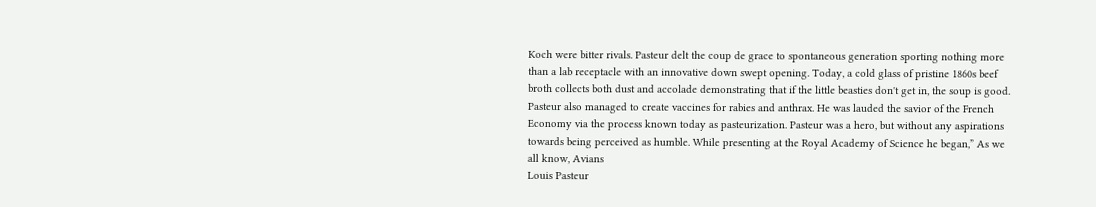Koch were bitter rivals. Pasteur delt the coup de grace to spontaneous generation sporting nothing more than a lab receptacle with an innovative down swept opening. Today, a cold glass of pristine 1860s beef broth collects both dust and accolade demonstrating that if the little beasties don't get in, the soup is good. Pasteur also managed to create vaccines for rabies and anthrax. He was lauded the savior of the French Economy via the process known today as pasteurization. Pasteur was a hero, but without any aspirations towards being perceived as humble. While presenting at the Royal Academy of Science he began,” As we all know, Avians
Louis Pasteur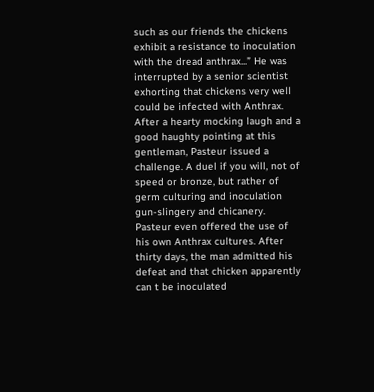such as our friends the chickens exhibit a resistance to inoculation with the dread anthrax...” He was interrupted by a senior scientist exhorting that chickens very well could be infected with Anthrax. After a hearty mocking laugh and a good haughty pointing at this gentleman, Pasteur issued a challenge. A duel if you will, not of speed or bronze, but rather of germ culturing and inoculation gun-slingery and chicanery. Pasteur even offered the use of his own Anthrax cultures. After thirty days, the man admitted his defeat and that chicken apparently can t be inoculated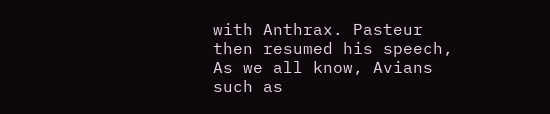with Anthrax. Pasteur then resumed his speech, As we all know, Avians such as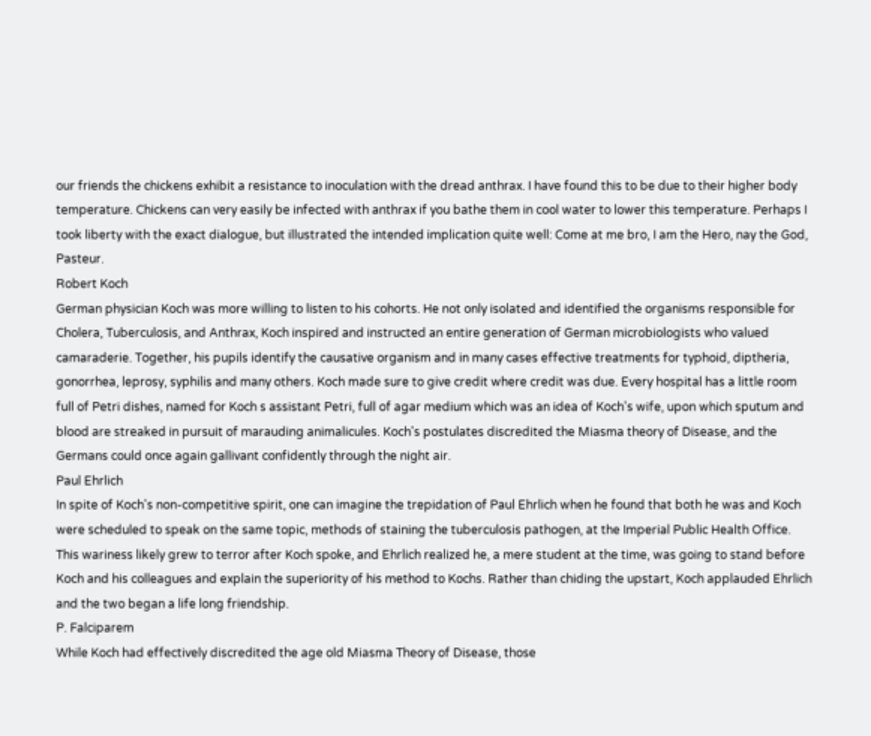our friends the chickens exhibit a resistance to inoculation with the dread anthrax. I have found this to be due to their higher body temperature. Chickens can very easily be infected with anthrax if you bathe them in cool water to lower this temperature. Perhaps I took liberty with the exact dialogue, but illustrated the intended implication quite well: Come at me bro, I am the Hero, nay the God, Pasteur.
Robert Koch
German physician Koch was more willing to listen to his cohorts. He not only isolated and identified the organisms responsible for Cholera, Tuberculosis, and Anthrax, Koch inspired and instructed an entire generation of German microbiologists who valued camaraderie. Together, his pupils identify the causative organism and in many cases effective treatments for typhoid, diptheria, gonorrhea, leprosy, syphilis and many others. Koch made sure to give credit where credit was due. Every hospital has a little room full of Petri dishes, named for Koch s assistant Petri, full of agar medium which was an idea of Koch's wife, upon which sputum and blood are streaked in pursuit of marauding animalicules. Koch's postulates discredited the Miasma theory of Disease, and the Germans could once again gallivant confidently through the night air.
Paul Ehrlich
In spite of Koch's non-competitive spirit, one can imagine the trepidation of Paul Ehrlich when he found that both he was and Koch were scheduled to speak on the same topic, methods of staining the tuberculosis pathogen, at the Imperial Public Health Office. This wariness likely grew to terror after Koch spoke, and Ehrlich realized he, a mere student at the time, was going to stand before Koch and his colleagues and explain the superiority of his method to Kochs. Rather than chiding the upstart, Koch applauded Ehrlich and the two began a life long friendship.
P. Falciparem
While Koch had effectively discredited the age old Miasma Theory of Disease, those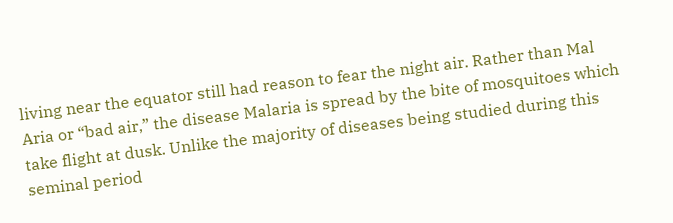living near the equator still had reason to fear the night air. Rather than Mal Aria or “bad air,” the disease Malaria is spread by the bite of mosquitoes which take flight at dusk. Unlike the majority of diseases being studied during this seminal period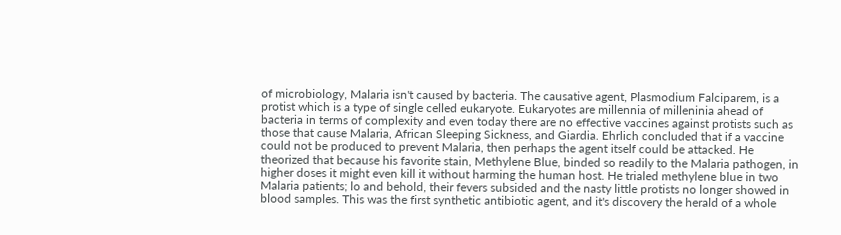of microbiology, Malaria isn't caused by bacteria. The causative agent, Plasmodium Falciparem, is a protist which is a type of single celled eukaryote. Eukaryotes are millennia of milleninia ahead of bacteria in terms of complexity and even today there are no effective vaccines against protists such as those that cause Malaria, African Sleeping Sickness, and Giardia. Ehrlich concluded that if a vaccine could not be produced to prevent Malaria, then perhaps the agent itself could be attacked. He theorized that because his favorite stain, Methylene Blue, binded so readily to the Malaria pathogen, in higher doses it might even kill it without harming the human host. He trialed methylene blue in two Malaria patients; lo and behold, their fevers subsided and the nasty little protists no longer showed in blood samples. This was the first synthetic antibiotic agent, and it's discovery the herald of a whole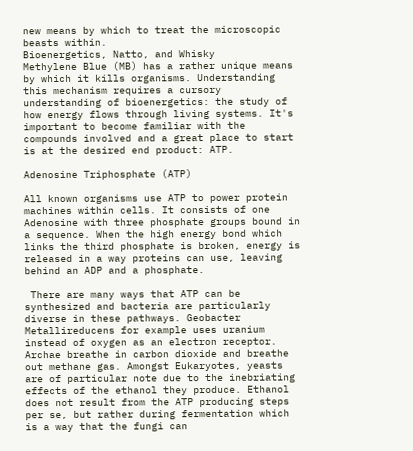new means by which to treat the microscopic beasts within.
Bioenergetics, Natto, and Whisky
Methylene Blue (MB) has a rather unique means by which it kills organisms. Understanding this mechanism requires a cursory understanding of bioenergetics: the study of how energy flows through living systems. It's important to become familiar with the compounds involved and a great place to start is at the desired end product: ATP.

Adenosine Triphosphate (ATP)

All known organisms use ATP to power protein machines within cells. It consists of one Adenosine with three phosphate groups bound in a sequence. When the high energy bond which links the third phosphate is broken, energy is released in a way proteins can use, leaving behind an ADP and a phosphate.

 There are many ways that ATP can be synthesized and bacteria are particularly diverse in these pathways. Geobacter Metallireducens for example uses uranium instead of oxygen as an electron receptor. Archae breathe in carbon dioxide and breathe out methane gas. Amongst Eukaryotes, yeasts are of particular note due to the inebriating effects of the ethanol they produce. Ethanol does not result from the ATP producing steps per se, but rather during fermentation which is a way that the fungi can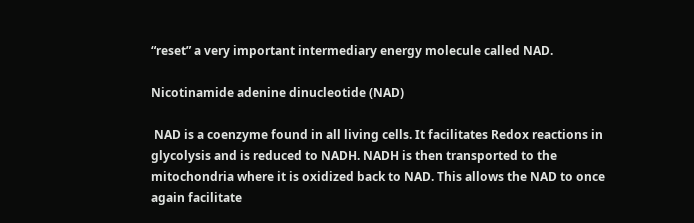“reset” a very important intermediary energy molecule called NAD.

Nicotinamide adenine dinucleotide (NAD)

 NAD is a coenzyme found in all living cells. It facilitates Redox reactions in glycolysis and is reduced to NADH. NADH is then transported to the mitochondria where it is oxidized back to NAD. This allows the NAD to once again facilitate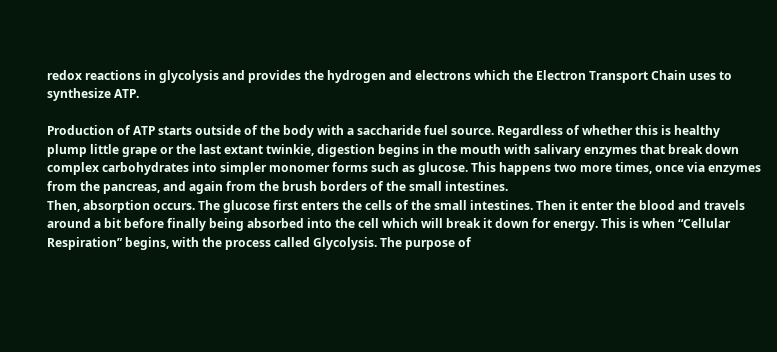redox reactions in glycolysis and provides the hydrogen and electrons which the Electron Transport Chain uses to synthesize ATP.

Production of ATP starts outside of the body with a saccharide fuel source. Regardless of whether this is healthy plump little grape or the last extant twinkie, digestion begins in the mouth with salivary enzymes that break down complex carbohydrates into simpler monomer forms such as glucose. This happens two more times, once via enzymes from the pancreas, and again from the brush borders of the small intestines.
Then, absorption occurs. The glucose first enters the cells of the small intestines. Then it enter the blood and travels around a bit before finally being absorbed into the cell which will break it down for energy. This is when “Cellular Respiration” begins, with the process called Glycolysis. The purpose of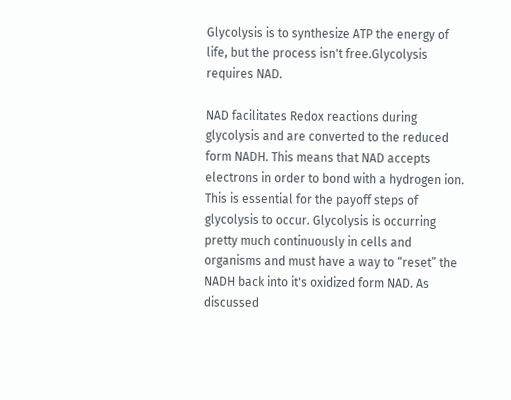Glycolysis is to synthesize ATP the energy of life, but the process isn't free.Glycolysis requires NAD.

NAD facilitates Redox reactions during glycolysis and are converted to the reduced form NADH. This means that NAD accepts electrons in order to bond with a hydrogen ion. This is essential for the payoff steps of glycolysis to occur. Glycolysis is occurring pretty much continuously in cells and organisms and must have a way to “reset” the NADH back into it's oxidized form NAD. As discussed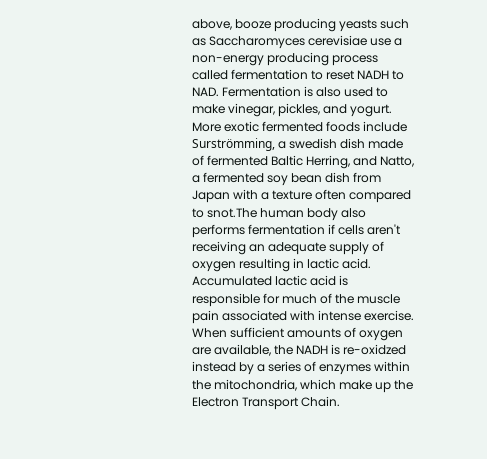above, booze producing yeasts such as Saccharomyces cerevisiae use a non-energy producing process called fermentation to reset NADH to NAD. Fermentation is also used to make vinegar, pickles, and yogurt. More exotic fermented foods include Surströmming, a swedish dish made of fermented Baltic Herring, and Natto, a fermented soy bean dish from Japan with a texture often compared to snot.The human body also performs fermentation if cells aren't receiving an adequate supply of oxygen resulting in lactic acid. Accumulated lactic acid is responsible for much of the muscle pain associated with intense exercise. When sufficient amounts of oxygen are available, the NADH is re-oxidzed instead by a series of enzymes within the mitochondria, which make up the Electron Transport Chain.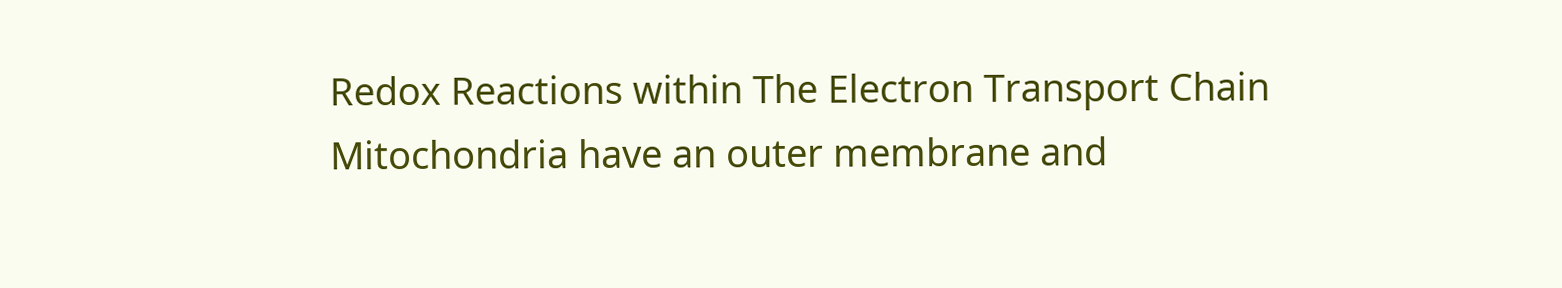Redox Reactions within The Electron Transport Chain
Mitochondria have an outer membrane and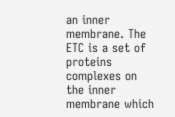an inner membrane. The ETC is a set of proteins complexes on the inner membrane which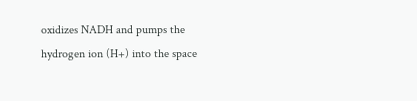oxidizes NADH and pumps the hydrogen ion (H+) into the space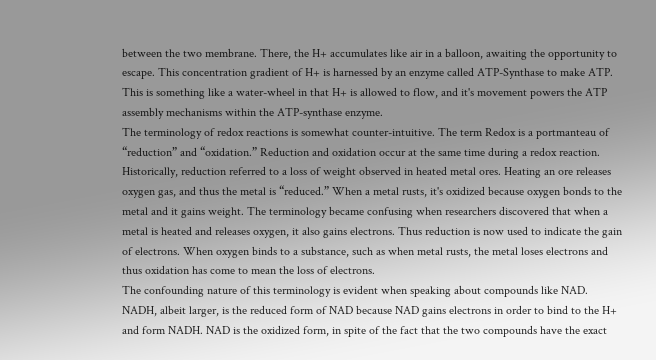between the two membrane. There, the H+ accumulates like air in a balloon, awaiting the opportunity to escape. This concentration gradient of H+ is harnessed by an enzyme called ATP-Synthase to make ATP. This is something like a water-wheel in that H+ is allowed to flow, and it's movement powers the ATP assembly mechanisms within the ATP-synthase enzyme.
The terminology of redox reactions is somewhat counter-intuitive. The term Redox is a portmanteau of “reduction” and “oxidation.” Reduction and oxidation occur at the same time during a redox reaction. Historically, reduction referred to a loss of weight observed in heated metal ores. Heating an ore releases oxygen gas, and thus the metal is “reduced.” When a metal rusts, it's oxidized because oxygen bonds to the metal and it gains weight. The terminology became confusing when researchers discovered that when a metal is heated and releases oxygen, it also gains electrons. Thus reduction is now used to indicate the gain of electrons. When oxygen binds to a substance, such as when metal rusts, the metal loses electrons and thus oxidation has come to mean the loss of electrons.
The confounding nature of this terminology is evident when speaking about compounds like NAD. NADH, albeit larger, is the reduced form of NAD because NAD gains electrons in order to bind to the H+ and form NADH. NAD is the oxidized form, in spite of the fact that the two compounds have the exact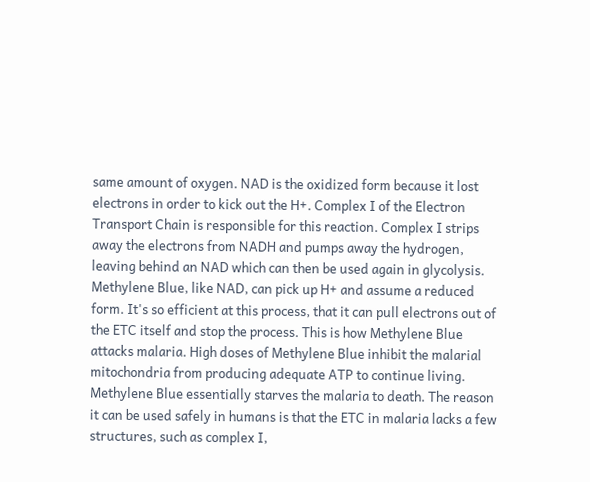same amount of oxygen. NAD is the oxidized form because it lost electrons in order to kick out the H+. Complex I of the Electron Transport Chain is responsible for this reaction. Complex I strips away the electrons from NADH and pumps away the hydrogen, leaving behind an NAD which can then be used again in glycolysis.
Methylene Blue, like NAD, can pick up H+ and assume a reduced form. It's so efficient at this process, that it can pull electrons out of the ETC itself and stop the process. This is how Methylene Blue attacks malaria. High doses of Methylene Blue inhibit the malarial mitochondria from producing adequate ATP to continue living. Methylene Blue essentially starves the malaria to death. The reason it can be used safely in humans is that the ETC in malaria lacks a few structures, such as complex I,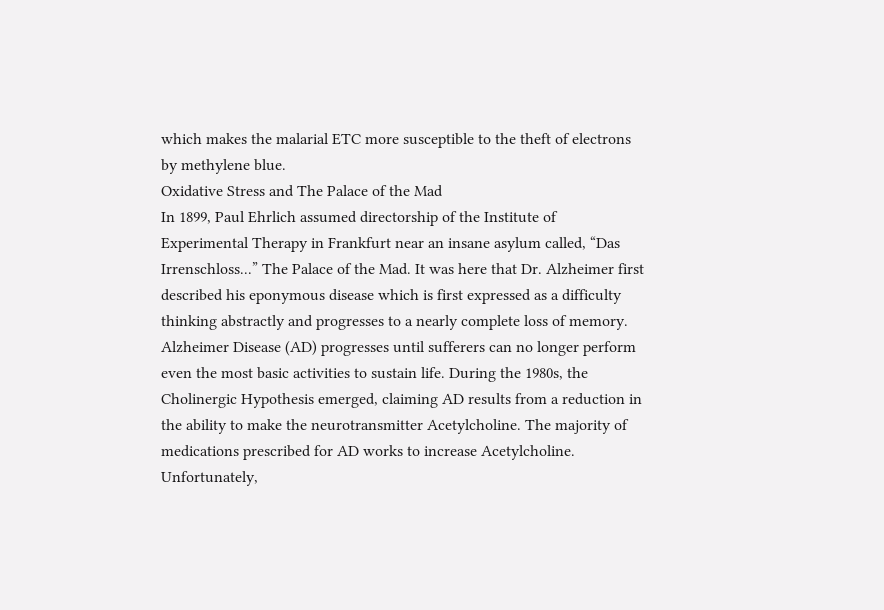which makes the malarial ETC more susceptible to the theft of electrons by methylene blue.
Oxidative Stress and The Palace of the Mad
In 1899, Paul Ehrlich assumed directorship of the Institute of Experimental Therapy in Frankfurt near an insane asylum called, “Das Irrenschloss...” The Palace of the Mad. It was here that Dr. Alzheimer first described his eponymous disease which is first expressed as a difficulty thinking abstractly and progresses to a nearly complete loss of memory. Alzheimer Disease (AD) progresses until sufferers can no longer perform even the most basic activities to sustain life. During the 1980s, the Cholinergic Hypothesis emerged, claiming AD results from a reduction in the ability to make the neurotransmitter Acetylcholine. The majority of medications prescribed for AD works to increase Acetylcholine. Unfortunately,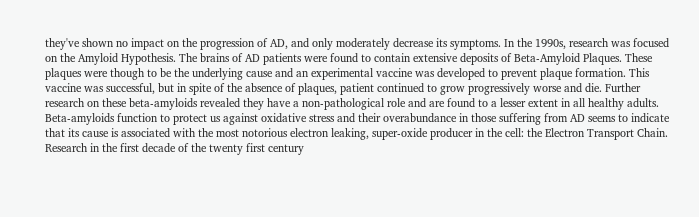they've shown no impact on the progression of AD, and only moderately decrease its symptoms. In the 1990s, research was focused on the Amyloid Hypothesis. The brains of AD patients were found to contain extensive deposits of Beta-Amyloid Plaques. These plaques were though to be the underlying cause and an experimental vaccine was developed to prevent plaque formation. This vaccine was successful, but in spite of the absence of plaques, patient continued to grow progressively worse and die. Further research on these beta-amyloids revealed they have a non-pathological role and are found to a lesser extent in all healthy adults.
Beta-amyloids function to protect us against oxidative stress and their overabundance in those suffering from AD seems to indicate that its cause is associated with the most notorious electron leaking, super-oxide producer in the cell: the Electron Transport Chain. Research in the first decade of the twenty first century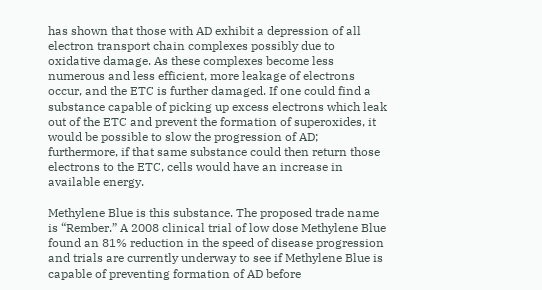has shown that those with AD exhibit a depression of all electron transport chain complexes possibly due to oxidative damage. As these complexes become less numerous and less efficient, more leakage of electrons occur, and the ETC is further damaged. If one could find a substance capable of picking up excess electrons which leak out of the ETC and prevent the formation of superoxides, it would be possible to slow the progression of AD; furthermore, if that same substance could then return those electrons to the ETC, cells would have an increase in available energy.

Methylene Blue is this substance. The proposed trade name is “Rember.” A 2008 clinical trial of low dose Methylene Blue found an 81% reduction in the speed of disease progression and trials are currently underway to see if Methylene Blue is capable of preventing formation of AD before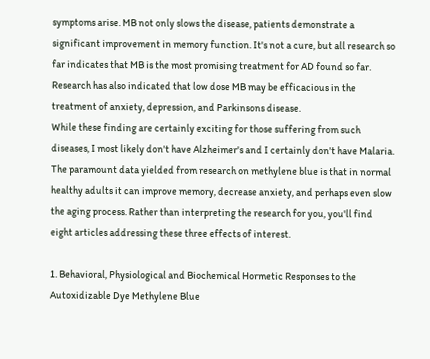symptoms arise. MB not only slows the disease, patients demonstrate a significant improvement in memory function. It's not a cure, but all research so far indicates that MB is the most promising treatment for AD found so far. Research has also indicated that low dose MB may be efficacious in the treatment of anxiety, depression, and Parkinsons disease.
While these finding are certainly exciting for those suffering from such diseases, I most likely don't have Alzheimer's and I certainly don't have Malaria. The paramount data yielded from research on methylene blue is that in normal healthy adults it can improve memory, decrease anxiety, and perhaps even slow the aging process. Rather than interpreting the research for you, you'll find eight articles addressing these three effects of interest.

1. Behavioral, Physiological and Biochemical Hormetic Responses to the Autoxidizable Dye Methylene Blue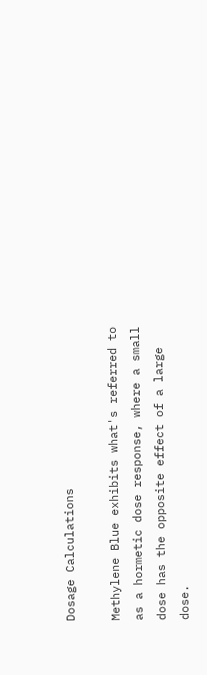Dosage Calculations

Methylene Blue exhibits what's referred to as a hormetic dose response, where a small dose has the opposite effect of a large dose.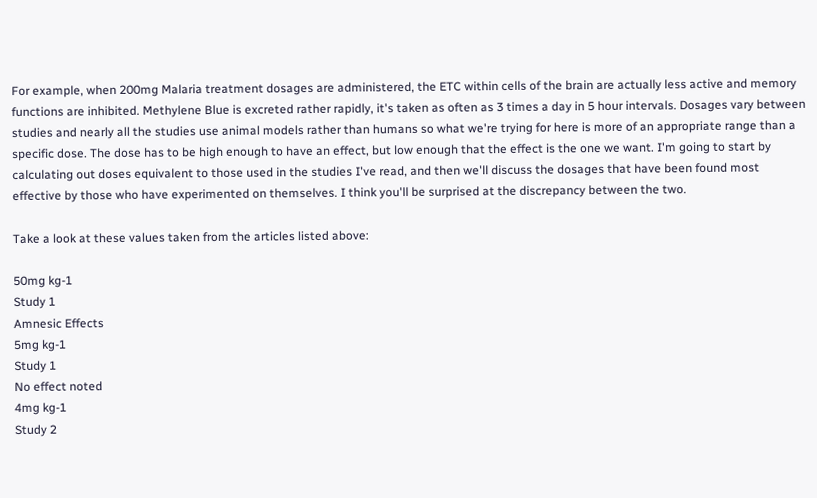For example, when 200mg Malaria treatment dosages are administered, the ETC within cells of the brain are actually less active and memory functions are inhibited. Methylene Blue is excreted rather rapidly, it's taken as often as 3 times a day in 5 hour intervals. Dosages vary between studies and nearly all the studies use animal models rather than humans so what we're trying for here is more of an appropriate range than a specific dose. The dose has to be high enough to have an effect, but low enough that the effect is the one we want. I'm going to start by calculating out doses equivalent to those used in the studies I've read, and then we'll discuss the dosages that have been found most effective by those who have experimented on themselves. I think you'll be surprised at the discrepancy between the two.

Take a look at these values taken from the articles listed above:

50mg kg-1
Study 1
Amnesic Effects
5mg kg-1
Study 1
No effect noted
4mg kg-1
Study 2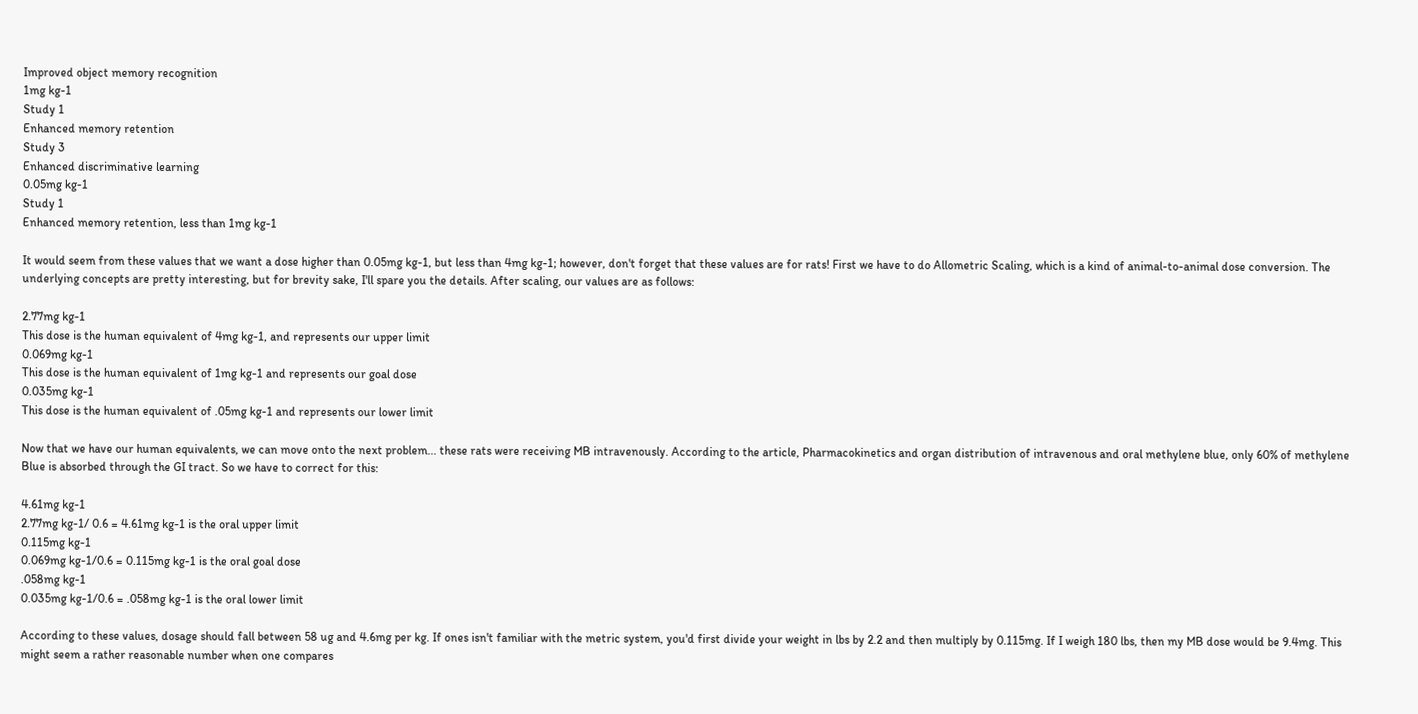Improved object memory recognition
1mg kg-1
Study 1
Enhanced memory retention
Study 3
Enhanced discriminative learning
0.05mg kg-1
Study 1
Enhanced memory retention, less than 1mg kg-1

It would seem from these values that we want a dose higher than 0.05mg kg-1, but less than 4mg kg-1; however, don't forget that these values are for rats! First we have to do Allometric Scaling, which is a kind of animal-to-animal dose conversion. The underlying concepts are pretty interesting, but for brevity sake, I'll spare you the details. After scaling, our values are as follows:

2.77mg kg-1
This dose is the human equivalent of 4mg kg-1, and represents our upper limit
0.069mg kg-1
This dose is the human equivalent of 1mg kg-1 and represents our goal dose
0.035mg kg-1
This dose is the human equivalent of .05mg kg-1 and represents our lower limit

Now that we have our human equivalents, we can move onto the next problem... these rats were receiving MB intravenously. According to the article, Pharmacokinetics and organ distribution of intravenous and oral methylene blue, only 60% of methylene Blue is absorbed through the GI tract. So we have to correct for this:

4.61mg kg-1
2.77mg kg-1/ 0.6 = 4.61mg kg-1 is the oral upper limit
0.115mg kg-1
0.069mg kg-1/0.6 = 0.115mg kg-1 is the oral goal dose
.058mg kg-1
0.035mg kg-1/0.6 = .058mg kg-1 is the oral lower limit

According to these values, dosage should fall between 58 ug and 4.6mg per kg. If ones isn't familiar with the metric system, you'd first divide your weight in lbs by 2.2 and then multiply by 0.115mg. If I weigh 180 lbs, then my MB dose would be 9.4mg. This might seem a rather reasonable number when one compares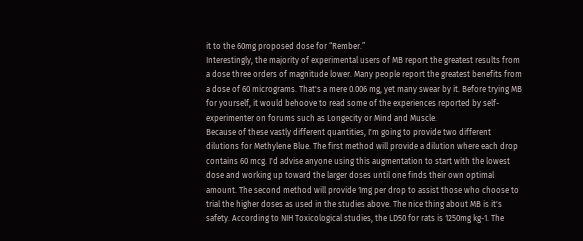it to the 60mg proposed dose for “Rember.”
Interestingly, the majority of experimental users of MB report the greatest results from a dose three orders of magnitude lower. Many people report the greatest benefits from a dose of 60 micrograms. That's a mere 0.006 mg, yet many swear by it. Before trying MB for yourself, it would behoove to read some of the experiences reported by self-experimenter on forums such as Longecity or Mind and Muscle.
Because of these vastly different quantities, I'm going to provide two different dilutions for Methylene Blue. The first method will provide a dilution where each drop contains 60 mcg. I'd advise anyone using this augmentation to start with the lowest dose and working up toward the larger doses until one finds their own optimal amount. The second method will provide 1mg per drop to assist those who choose to trial the higher doses as used in the studies above. The nice thing about MB is it's safety. According to NIH Toxicological studies, the LD50 for rats is 1250mg kg-1. The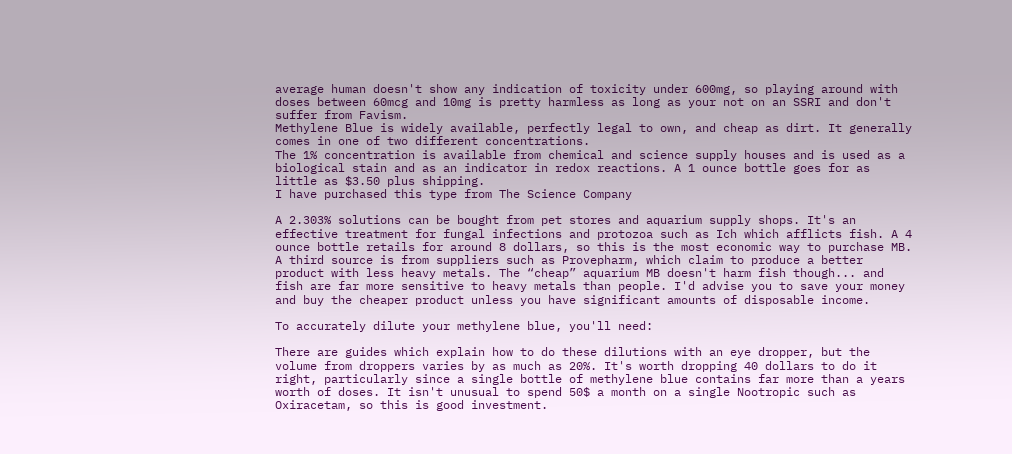average human doesn't show any indication of toxicity under 600mg, so playing around with doses between 60mcg and 10mg is pretty harmless as long as your not on an SSRI and don't suffer from Favism.
Methylene Blue is widely available, perfectly legal to own, and cheap as dirt. It generally comes in one of two different concentrations.
The 1% concentration is available from chemical and science supply houses and is used as a biological stain and as an indicator in redox reactions. A 1 ounce bottle goes for as little as $3.50 plus shipping.
I have purchased this type from The Science Company

A 2.303% solutions can be bought from pet stores and aquarium supply shops. It's an effective treatment for fungal infections and protozoa such as Ich which afflicts fish. A 4 ounce bottle retails for around 8 dollars, so this is the most economic way to purchase MB.
A third source is from suppliers such as Provepharm, which claim to produce a better product with less heavy metals. The “cheap” aquarium MB doesn't harm fish though... and fish are far more sensitive to heavy metals than people. I'd advise you to save your money and buy the cheaper product unless you have significant amounts of disposable income.

To accurately dilute your methylene blue, you'll need:

There are guides which explain how to do these dilutions with an eye dropper, but the volume from droppers varies by as much as 20%. It's worth dropping 40 dollars to do it right, particularly since a single bottle of methylene blue contains far more than a years worth of doses. It isn't unusual to spend 50$ a month on a single Nootropic such as Oxiracetam, so this is good investment.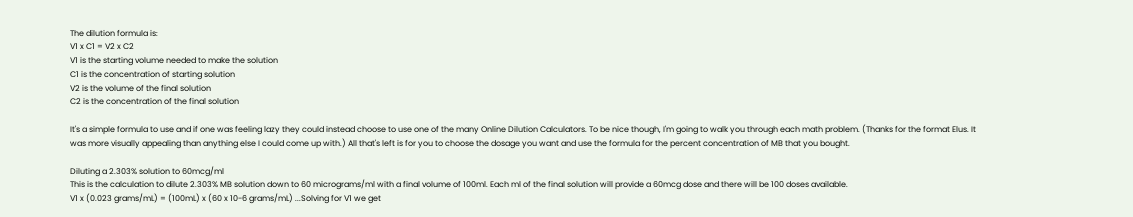The dilution formula is:
V1 x C1 = V2 x C2
V1 is the starting volume needed to make the solution
C1 is the concentration of starting solution
V2 is the volume of the final solution
C2 is the concentration of the final solution

It's a simple formula to use and if one was feeling lazy they could instead choose to use one of the many Online Dilution Calculators. To be nice though, I'm going to walk you through each math problem. (Thanks for the format Elus. It was more visually appealing than anything else I could come up with.) All that's left is for you to choose the dosage you want and use the formula for the percent concentration of MB that you bought.

Diluting a 2.303% solution to 60mcg/ml
This is the calculation to dilute 2.303% MB solution down to 60 micrograms/ml with a final volume of 100ml. Each ml of the final solution will provide a 60mcg dose and there will be 100 doses available.
V1 x (0.023 grams/mL) = (100mL) x (60 x 10-6 grams/mL) ...Solving for V1 we get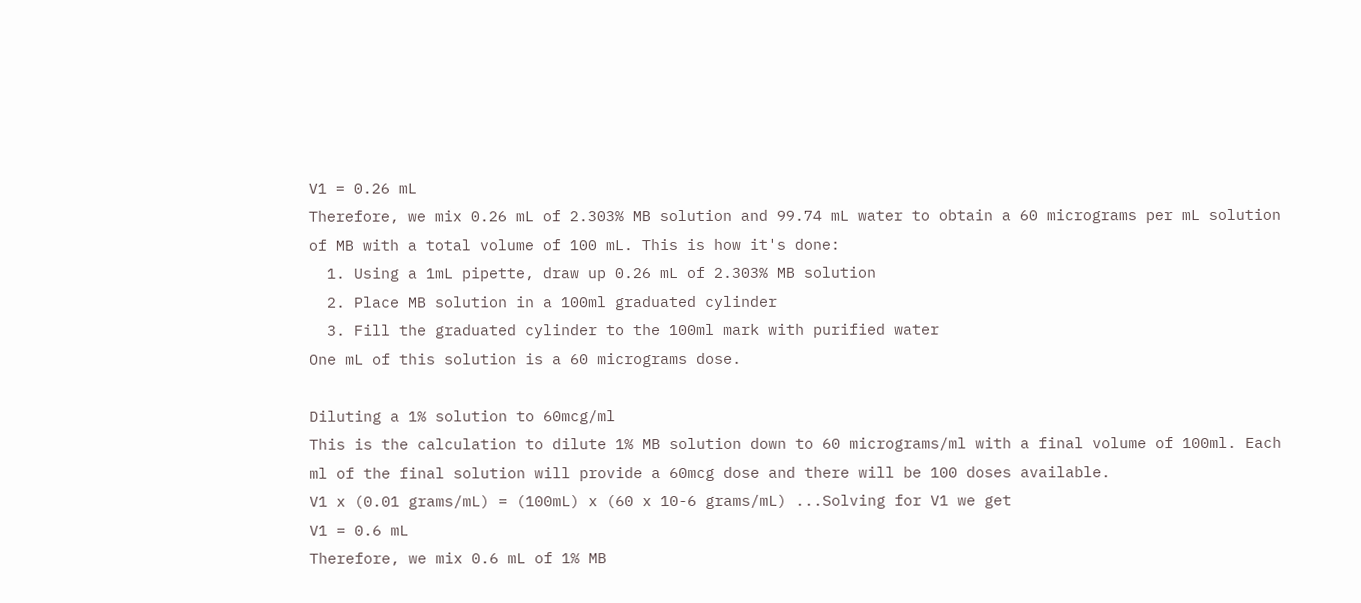V1 = 0.26 mL
Therefore, we mix 0.26 mL of 2.303% MB solution and 99.74 mL water to obtain a 60 micrograms per mL solution of MB with a total volume of 100 mL. This is how it's done:
  1. Using a 1mL pipette, draw up 0.26 mL of 2.303% MB solution
  2. Place MB solution in a 100ml graduated cylinder
  3. Fill the graduated cylinder to the 100ml mark with purified water
One mL of this solution is a 60 micrograms dose.

Diluting a 1% solution to 60mcg/ml
This is the calculation to dilute 1% MB solution down to 60 micrograms/ml with a final volume of 100ml. Each ml of the final solution will provide a 60mcg dose and there will be 100 doses available.
V1 x (0.01 grams/mL) = (100mL) x (60 x 10-6 grams/mL) ...Solving for V1 we get
V1 = 0.6 mL
Therefore, we mix 0.6 mL of 1% MB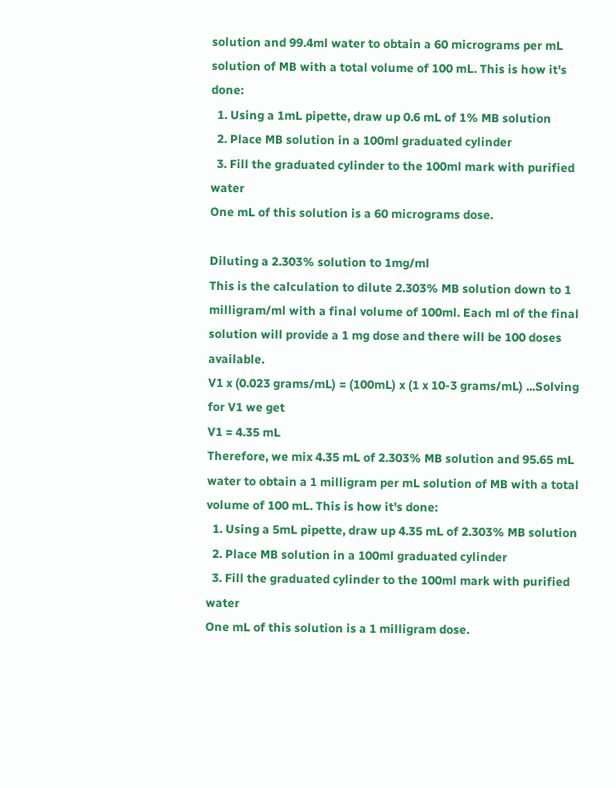solution and 99.4ml water to obtain a 60 micrograms per mL solution of MB with a total volume of 100 mL. This is how it's done:
  1. Using a 1mL pipette, draw up 0.6 mL of 1% MB solution
  2. Place MB solution in a 100ml graduated cylinder
  3. Fill the graduated cylinder to the 100ml mark with purified water
One mL of this solution is a 60 micrograms dose.

Diluting a 2.303% solution to 1mg/ml
This is the calculation to dilute 2.303% MB solution down to 1 milligram/ml with a final volume of 100ml. Each ml of the final solution will provide a 1 mg dose and there will be 100 doses available.
V1 x (0.023 grams/mL) = (100mL) x (1 x 10-3 grams/mL) ...Solving for V1 we get
V1 = 4.35 mL
Therefore, we mix 4.35 mL of 2.303% MB solution and 95.65 mL water to obtain a 1 milligram per mL solution of MB with a total volume of 100 mL. This is how it's done:
  1. Using a 5mL pipette, draw up 4.35 mL of 2.303% MB solution
  2. Place MB solution in a 100ml graduated cylinder
  3. Fill the graduated cylinder to the 100ml mark with purified water
One mL of this solution is a 1 milligram dose.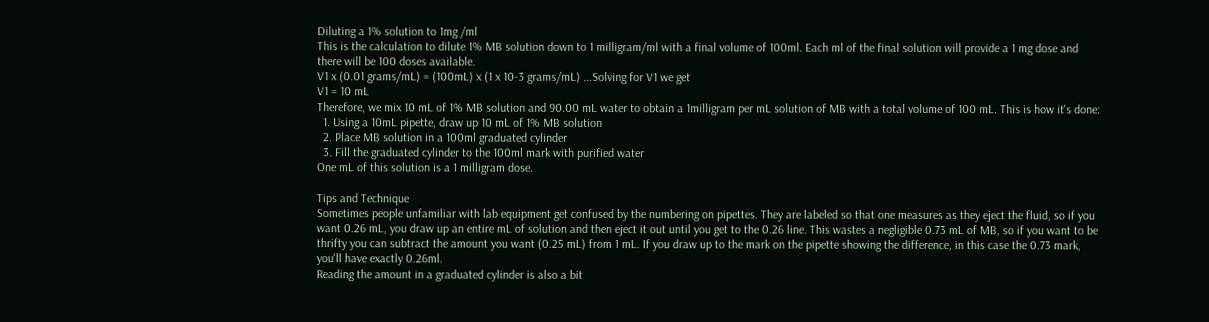Diluting a 1% solution to 1mg /ml
This is the calculation to dilute 1% MB solution down to 1 milligram/ml with a final volume of 100ml. Each ml of the final solution will provide a 1 mg dose and there will be 100 doses available.
V1 x (0.01 grams/mL) = (100mL) x (1 x 10-3 grams/mL) ...Solving for V1 we get
V1 = 10 mL
Therefore, we mix 10 mL of 1% MB solution and 90.00 mL water to obtain a 1milligram per mL solution of MB with a total volume of 100 mL. This is how it's done:
  1. Using a 10mL pipette, draw up 10 mL of 1% MB solution
  2. Place MB solution in a 100ml graduated cylinder
  3. Fill the graduated cylinder to the 100ml mark with purified water
One mL of this solution is a 1 milligram dose.

Tips and Technique
Sometimes people unfamiliar with lab equipment get confused by the numbering on pipettes. They are labeled so that one measures as they eject the fluid, so if you want 0.26 mL, you draw up an entire mL of solution and then eject it out until you get to the 0.26 line. This wastes a negligible 0.73 mL of MB, so if you want to be thrifty you can subtract the amount you want (0.25 mL) from 1 mL. If you draw up to the mark on the pipette showing the difference, in this case the 0.73 mark, you'll have exactly 0.26ml.
Reading the amount in a graduated cylinder is also a bit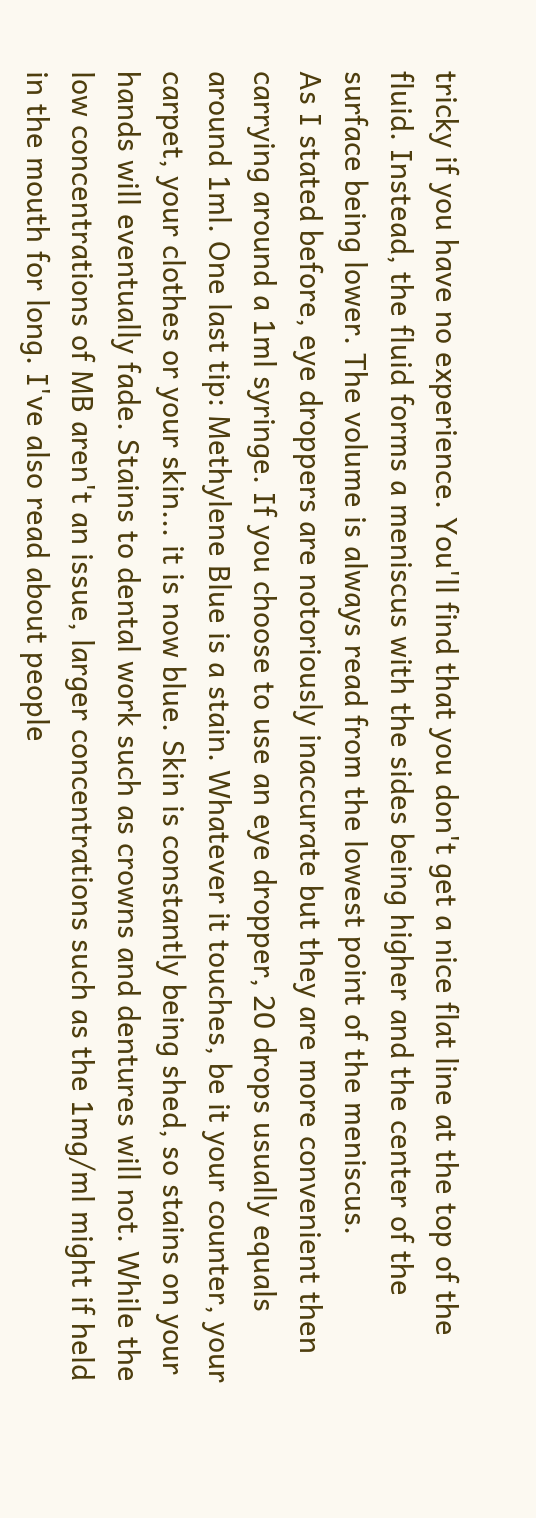tricky if you have no experience. You'll find that you don't get a nice flat line at the top of the fluid. Instead, the fluid forms a meniscus with the sides being higher and the center of the surface being lower. The volume is always read from the lowest point of the meniscus.
As I stated before, eye droppers are notoriously inaccurate but they are more convenient then carrying around a 1ml syringe. If you choose to use an eye dropper, 20 drops usually equals around 1ml. One last tip: Methylene Blue is a stain. Whatever it touches, be it your counter, your carpet, your clothes or your skin... it is now blue. Skin is constantly being shed, so stains on your hands will eventually fade. Stains to dental work such as crowns and dentures will not. While the low concentrations of MB aren't an issue, larger concentrations such as the 1mg/ml might if held in the mouth for long. I've also read about people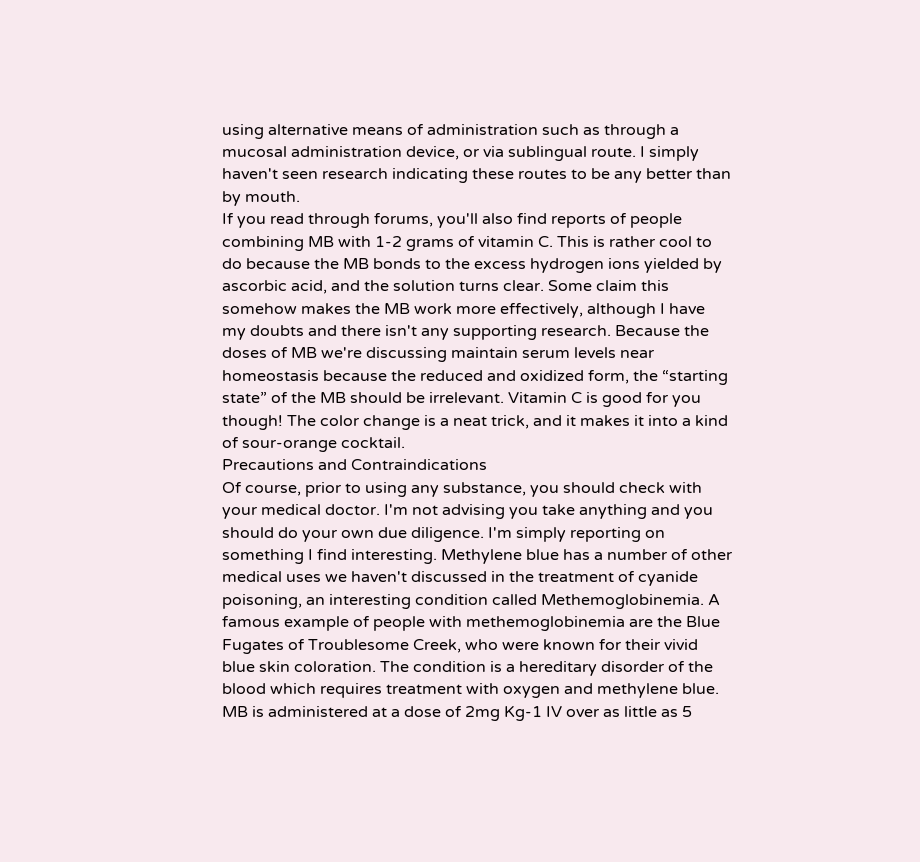using alternative means of administration such as through a mucosal administration device, or via sublingual route. I simply haven't seen research indicating these routes to be any better than by mouth.
If you read through forums, you'll also find reports of people combining MB with 1-2 grams of vitamin C. This is rather cool to do because the MB bonds to the excess hydrogen ions yielded by ascorbic acid, and the solution turns clear. Some claim this somehow makes the MB work more effectively, although I have my doubts and there isn't any supporting research. Because the doses of MB we're discussing maintain serum levels near homeostasis because the reduced and oxidized form, the “starting state” of the MB should be irrelevant. Vitamin C is good for you though! The color change is a neat trick, and it makes it into a kind of sour-orange cocktail.
Precautions and Contraindications
Of course, prior to using any substance, you should check with your medical doctor. I'm not advising you take anything and you should do your own due diligence. I'm simply reporting on something I find interesting. Methylene blue has a number of other medical uses we haven't discussed in the treatment of cyanide poisoning, an interesting condition called Methemoglobinemia. A famous example of people with methemoglobinemia are the Blue Fugates of Troublesome Creek, who were known for their vivid blue skin coloration. The condition is a hereditary disorder of the blood which requires treatment with oxygen and methylene blue. MB is administered at a dose of 2mg Kg-1 IV over as little as 5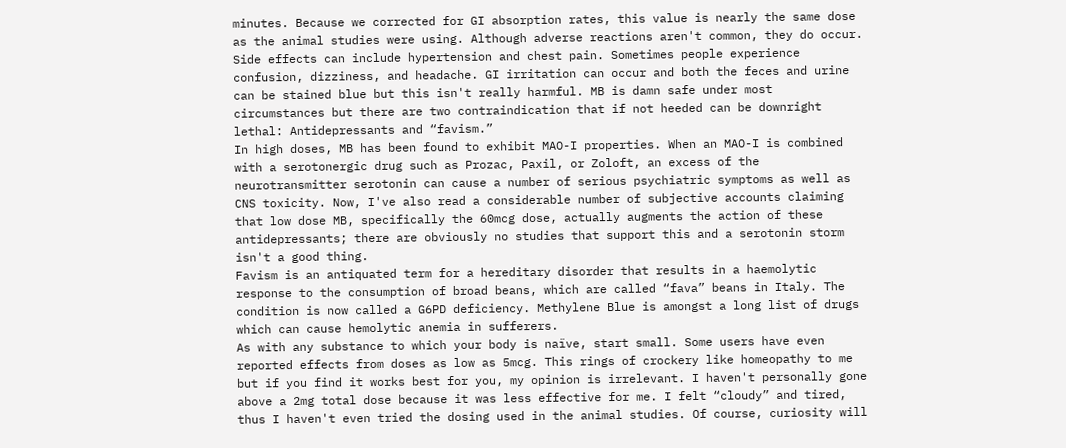minutes. Because we corrected for GI absorption rates, this value is nearly the same dose as the animal studies were using. Although adverse reactions aren't common, they do occur. Side effects can include hypertension and chest pain. Sometimes people experience confusion, dizziness, and headache. GI irritation can occur and both the feces and urine can be stained blue but this isn't really harmful. MB is damn safe under most circumstances but there are two contraindication that if not heeded can be downright lethal: Antidepressants and “favism.”
In high doses, MB has been found to exhibit MAO-I properties. When an MAO-I is combined with a serotonergic drug such as Prozac, Paxil, or Zoloft, an excess of the neurotransmitter serotonin can cause a number of serious psychiatric symptoms as well as CNS toxicity. Now, I've also read a considerable number of subjective accounts claiming that low dose MB, specifically the 60mcg dose, actually augments the action of these antidepressants; there are obviously no studies that support this and a serotonin storm isn't a good thing.
Favism is an antiquated term for a hereditary disorder that results in a haemolytic response to the consumption of broad beans, which are called “fava” beans in Italy. The condition is now called a G6PD deficiency. Methylene Blue is amongst a long list of drugs which can cause hemolytic anemia in sufferers.
As with any substance to which your body is naïve, start small. Some users have even reported effects from doses as low as 5mcg. This rings of crockery like homeopathy to me but if you find it works best for you, my opinion is irrelevant. I haven't personally gone above a 2mg total dose because it was less effective for me. I felt “cloudy” and tired, thus I haven't even tried the dosing used in the animal studies. Of course, curiosity will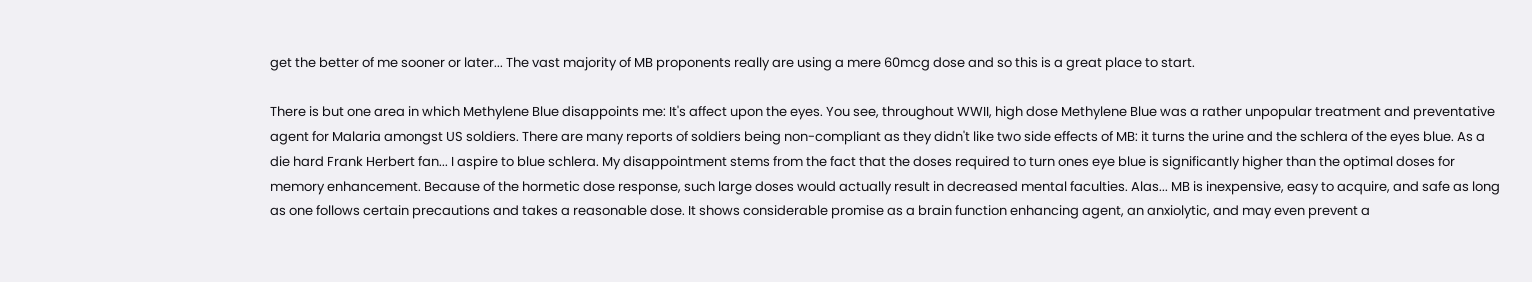get the better of me sooner or later... The vast majority of MB proponents really are using a mere 60mcg dose and so this is a great place to start.

There is but one area in which Methylene Blue disappoints me: It's affect upon the eyes. You see, throughout WWII, high dose Methylene Blue was a rather unpopular treatment and preventative agent for Malaria amongst US soldiers. There are many reports of soldiers being non-compliant as they didn't like two side effects of MB: it turns the urine and the schlera of the eyes blue. As a die hard Frank Herbert fan... I aspire to blue schlera. My disappointment stems from the fact that the doses required to turn ones eye blue is significantly higher than the optimal doses for memory enhancement. Because of the hormetic dose response, such large doses would actually result in decreased mental faculties. Alas... MB is inexpensive, easy to acquire, and safe as long as one follows certain precautions and takes a reasonable dose. It shows considerable promise as a brain function enhancing agent, an anxiolytic, and may even prevent a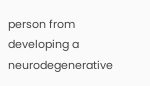person from developing a neurodegenerative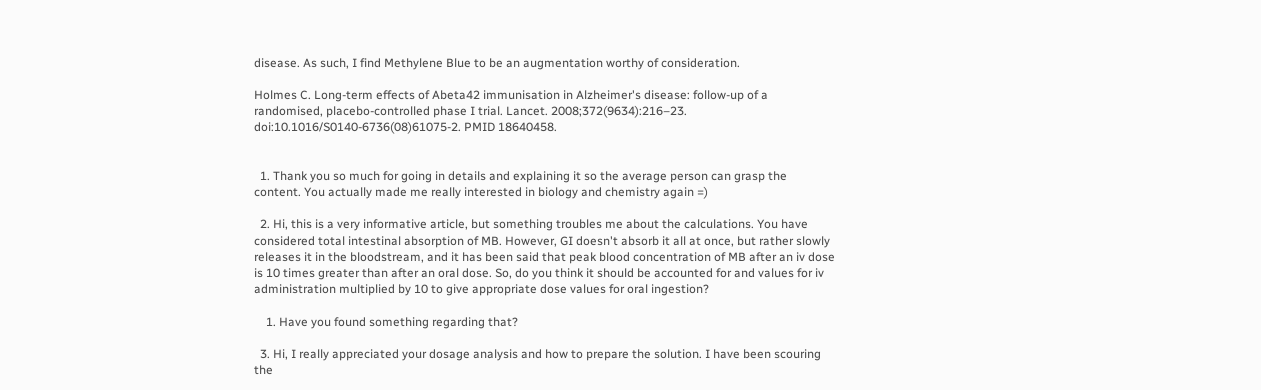disease. As such, I find Methylene Blue to be an augmentation worthy of consideration.

Holmes C. Long-term effects of Abeta42 immunisation in Alzheimer's disease: follow-up of a randomised, placebo-controlled phase I trial. Lancet. 2008;372(9634):216–23. doi:10.1016/S0140-6736(08)61075-2. PMID 18640458.


  1. Thank you so much for going in details and explaining it so the average person can grasp the content. You actually made me really interested in biology and chemistry again =)

  2. Hi, this is a very informative article, but something troubles me about the calculations. You have considered total intestinal absorption of MB. However, GI doesn't absorb it all at once, but rather slowly releases it in the bloodstream, and it has been said that peak blood concentration of MB after an iv dose is 10 times greater than after an oral dose. So, do you think it should be accounted for and values for iv administration multiplied by 10 to give appropriate dose values for oral ingestion?

    1. Have you found something regarding that?

  3. Hi, I really appreciated your dosage analysis and how to prepare the solution. I have been scouring the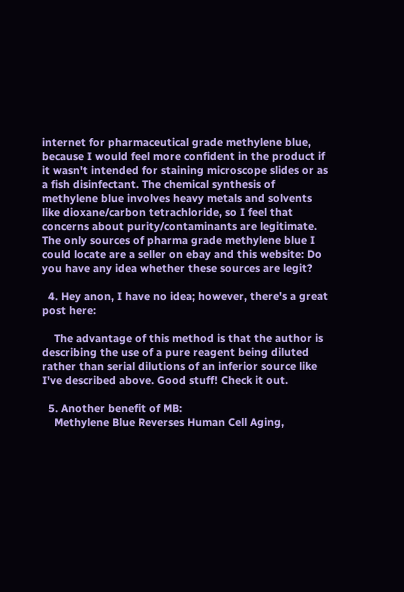internet for pharmaceutical grade methylene blue, because I would feel more confident in the product if it wasn't intended for staining microscope slides or as a fish disinfectant. The chemical synthesis of methylene blue involves heavy metals and solvents like dioxane/carbon tetrachloride, so I feel that concerns about purity/contaminants are legitimate. The only sources of pharma grade methylene blue I could locate are a seller on ebay and this website: Do you have any idea whether these sources are legit?

  4. Hey anon, I have no idea; however, there's a great post here:

    The advantage of this method is that the author is describing the use of a pure reagent being diluted rather than serial dilutions of an inferior source like I've described above. Good stuff! Check it out.

  5. Another benefit of MB:
    Methylene Blue Reverses Human Cell Aging,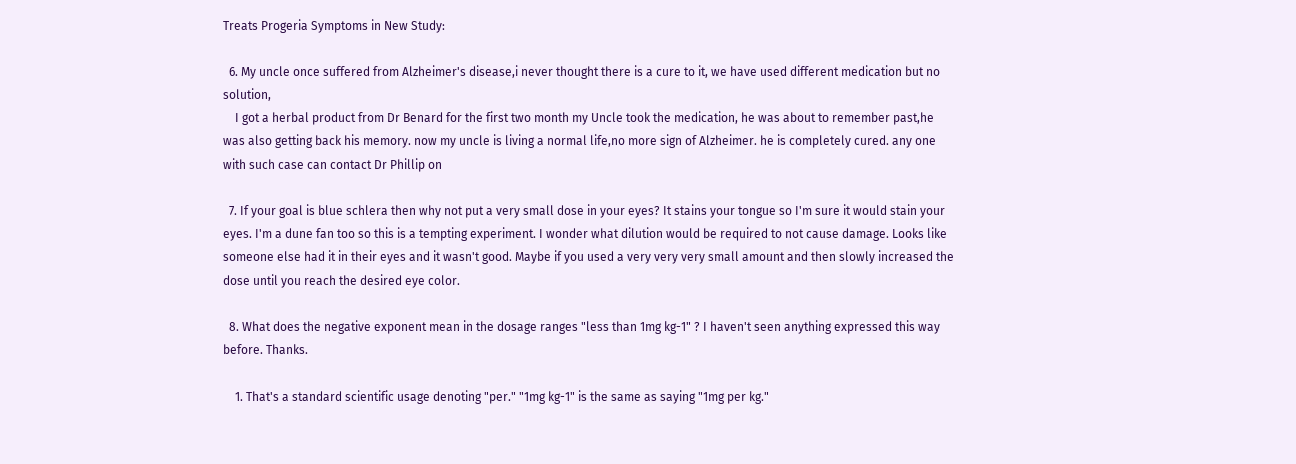Treats Progeria Symptoms in New Study:

  6. My uncle once suffered from Alzheimer's disease,i never thought there is a cure to it, we have used different medication but no solution,
    I got a herbal product from Dr Benard for the first two month my Uncle took the medication, he was about to remember past,he was also getting back his memory. now my uncle is living a normal life,no more sign of Alzheimer. he is completely cured. any one with such case can contact Dr Phillip on

  7. If your goal is blue schlera then why not put a very small dose in your eyes? It stains your tongue so I'm sure it would stain your eyes. I'm a dune fan too so this is a tempting experiment. I wonder what dilution would be required to not cause damage. Looks like someone else had it in their eyes and it wasn't good. Maybe if you used a very very very small amount and then slowly increased the dose until you reach the desired eye color.

  8. What does the negative exponent mean in the dosage ranges "less than 1mg kg-1" ? I haven't seen anything expressed this way before. Thanks.

    1. That's a standard scientific usage denoting "per." "1mg kg-1" is the same as saying "1mg per kg."